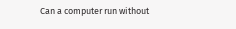Can a computer run without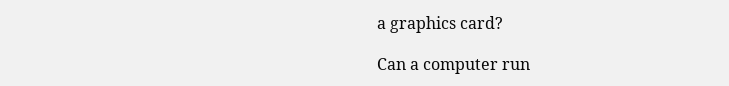a graphics card?

Can a computer run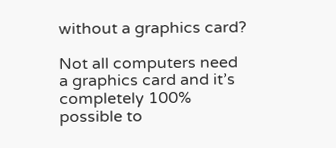without a graphics card?

Not all computers need a graphics card and it’s completely 100% possible to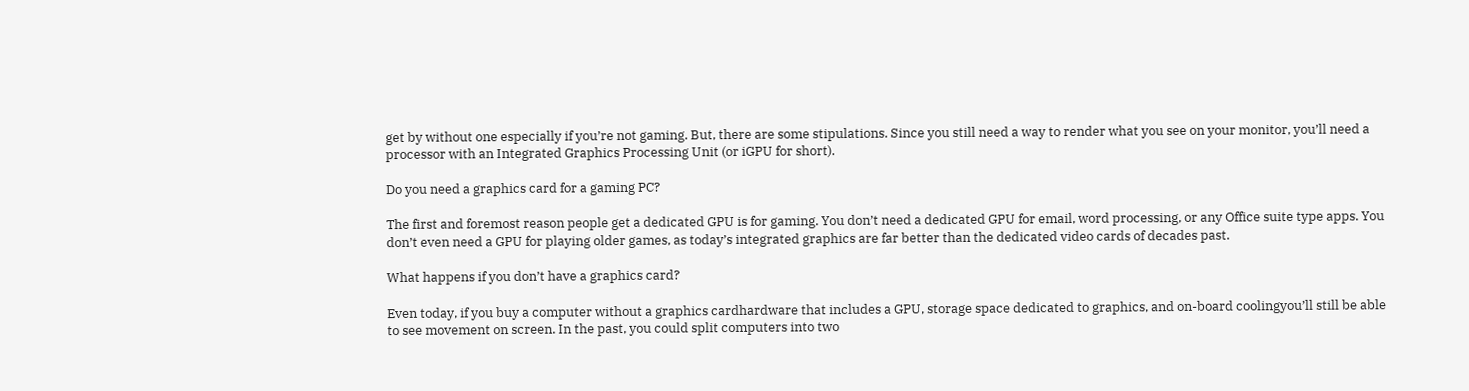get by without one especially if you’re not gaming. But, there are some stipulations. Since you still need a way to render what you see on your monitor, you’ll need a processor with an Integrated Graphics Processing Unit (or iGPU for short).

Do you need a graphics card for a gaming PC?

The first and foremost reason people get a dedicated GPU is for gaming. You don’t need a dedicated GPU for email, word processing, or any Office suite type apps. You don’t even need a GPU for playing older games, as today’s integrated graphics are far better than the dedicated video cards of decades past.

What happens if you don’t have a graphics card?

Even today, if you buy a computer without a graphics cardhardware that includes a GPU, storage space dedicated to graphics, and on-board coolingyou’ll still be able to see movement on screen. In the past, you could split computers into two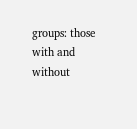groups: those with and without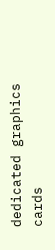dedicated graphics cards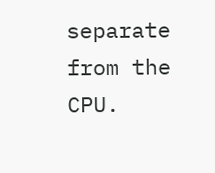separate from the CPU.